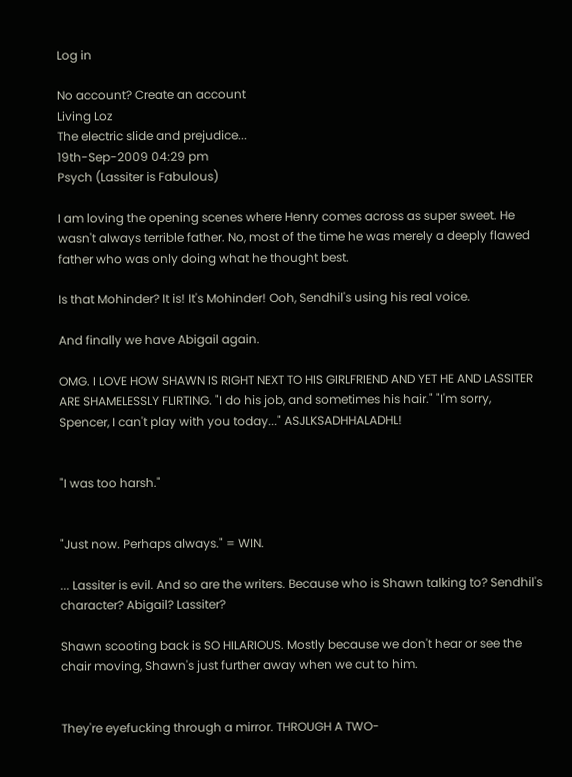Log in

No account? Create an account
Living Loz
The electric slide and prejudice...
19th-Sep-2009 04:29 pm
Psych (Lassiter is Fabulous)

I am loving the opening scenes where Henry comes across as super sweet. He wasn't always terrible father. No, most of the time he was merely a deeply flawed father who was only doing what he thought best.

Is that Mohinder? It is! It's Mohinder! Ooh, Sendhil's using his real voice.

And finally we have Abigail again.

OMG. I LOVE HOW SHAWN IS RIGHT NEXT TO HIS GIRLFRIEND AND YET HE AND LASSITER ARE SHAMELESSLY FLIRTING. "I do his job, and sometimes his hair." "I'm sorry, Spencer, I can't play with you today..." ASJLKSADHHALADHL!


"I was too harsh."


"Just now. Perhaps always." = WIN.

... Lassiter is evil. And so are the writers. Because who is Shawn talking to? Sendhil's character? Abigail? Lassiter?

Shawn scooting back is SO HILARIOUS. Mostly because we don't hear or see the chair moving, Shawn's just further away when we cut to him.


They're eyefucking through a mirror. THROUGH A TWO-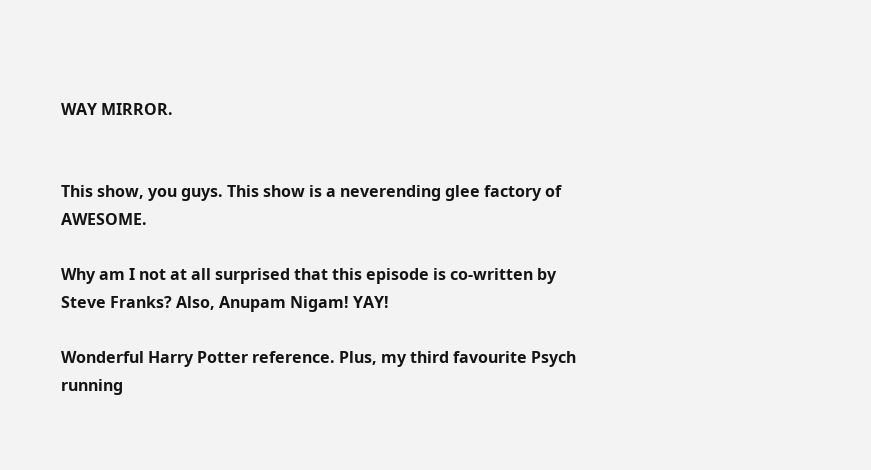WAY MIRROR.


This show, you guys. This show is a neverending glee factory of AWESOME.

Why am I not at all surprised that this episode is co-written by Steve Franks? Also, Anupam Nigam! YAY!

Wonderful Harry Potter reference. Plus, my third favourite Psych running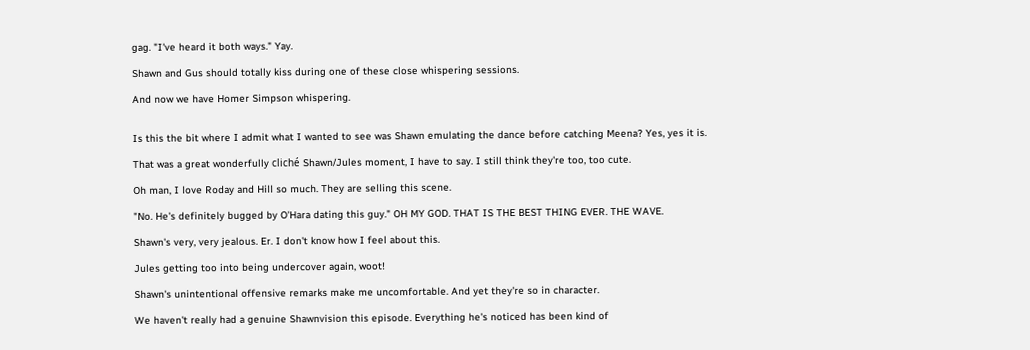gag. "I've heard it both ways." Yay.

Shawn and Gus should totally kiss during one of these close whispering sessions.

And now we have Homer Simpson whispering.


Is this the bit where I admit what I wanted to see was Shawn emulating the dance before catching Meena? Yes, yes it is.

That was a great wonderfully cliché Shawn/Jules moment, I have to say. I still think they're too, too cute.

Oh man, I love Roday and Hill so much. They are selling this scene.

"No. He's definitely bugged by O'Hara dating this guy." OH MY GOD. THAT IS THE BEST THING EVER. THE WAVE.

Shawn's very, very jealous. Er. I don't know how I feel about this.

Jules getting too into being undercover again, woot!

Shawn's unintentional offensive remarks make me uncomfortable. And yet they're so in character.

We haven't really had a genuine Shawnvision this episode. Everything he's noticed has been kind of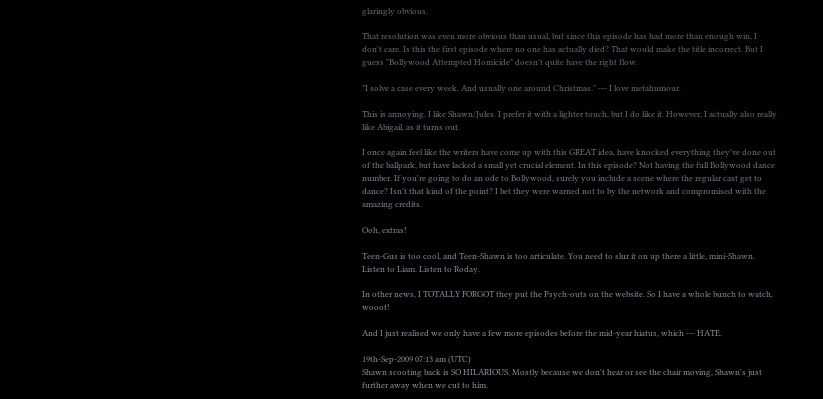glaringly obvious.

That resolution was even more obvious than usual, but since this episode has had more than enough win, I don't care. Is this the first episode where no one has actually died? That would make the title incorrect. But I guess "Bollywood Attempted Homicide" doesn't quite have the right flow.

"I solve a case every week. And usually one around Christmas." --- I love metahumour.

This is annoying. I like Shawn/Jules. I prefer it with a lighter touch, but I do like it. However, I actually also really like Abigail, as it turns out.

I once again feel like the writers have come up with this GREAT idea, have knocked everything they've done out of the ballpark, but have lacked a small yet crucial element. In this episode? Not having the full Bollywood dance number. If you're going to do an ode to Bollywood, surely you include a scene where the regular cast get to dance? Isn't that kind of the point? I bet they were warned not to by the network and compromised with the amazing credits.

Ooh, extras!

Teen-Gus is too cool, and Teen-Shawn is too articulate. You need to slur it on up there a little, mini-Shawn. Listen to Liam. Listen to Roday.

In other news, I TOTALLY FORGOT they put the Psych-outs on the website. So I have a whole bunch to watch, wooot!

And I just realised we only have a few more episodes before the mid-year hiatus, which --- HATE.

19th-Sep-2009 07:13 am (UTC)
Shawn scooting back is SO HILARIOUS. Mostly because we don't hear or see the chair moving, Shawn's just further away when we cut to him.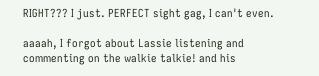RIGHT??? I just. PERFECT sight gag, I can't even.

aaaah, I forgot about Lassie listening and commenting on the walkie talkie! and his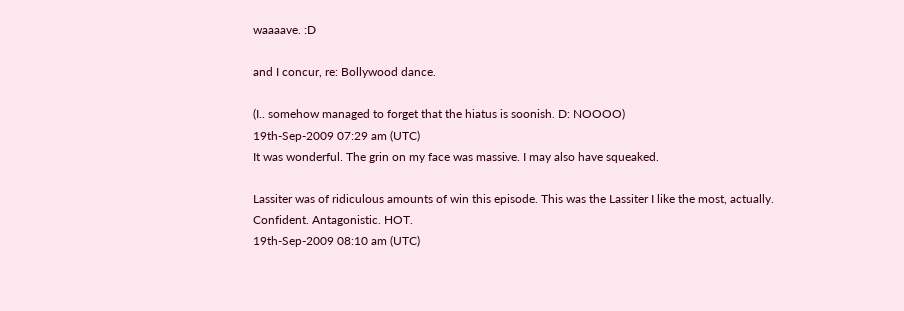waaaave. :D

and I concur, re: Bollywood dance.

(I.. somehow managed to forget that the hiatus is soonish. D: NOOOO)
19th-Sep-2009 07:29 am (UTC)
It was wonderful. The grin on my face was massive. I may also have squeaked.

Lassiter was of ridiculous amounts of win this episode. This was the Lassiter I like the most, actually. Confident. Antagonistic. HOT.
19th-Sep-2009 08:10 am (UTC)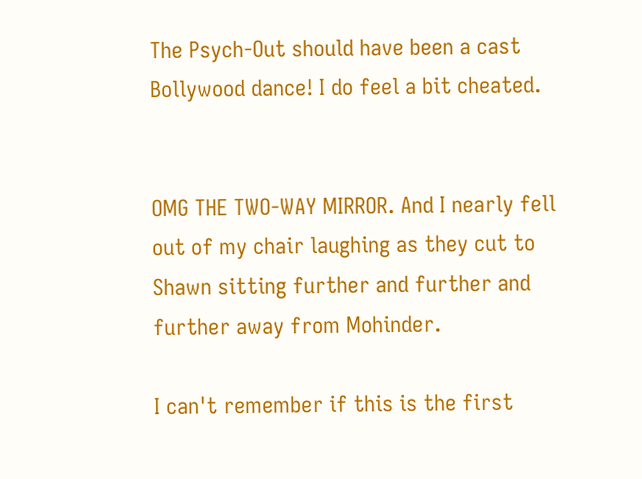The Psych-Out should have been a cast Bollywood dance! I do feel a bit cheated.


OMG THE TWO-WAY MIRROR. And I nearly fell out of my chair laughing as they cut to Shawn sitting further and further and further away from Mohinder.

I can't remember if this is the first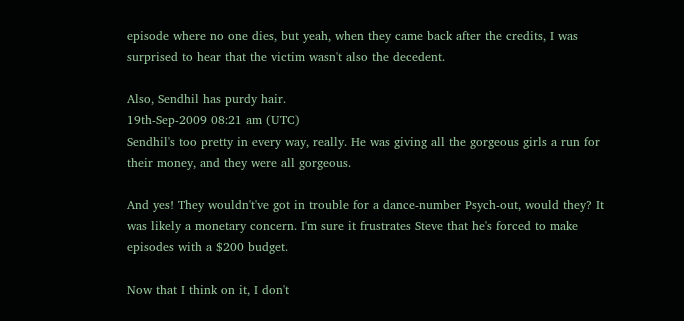episode where no one dies, but yeah, when they came back after the credits, I was surprised to hear that the victim wasn't also the decedent.

Also, Sendhil has purdy hair.
19th-Sep-2009 08:21 am (UTC)
Sendhil's too pretty in every way, really. He was giving all the gorgeous girls a run for their money, and they were all gorgeous.

And yes! They wouldn't've got in trouble for a dance-number Psych-out, would they? It was likely a monetary concern. I'm sure it frustrates Steve that he's forced to make episodes with a $200 budget.

Now that I think on it, I don't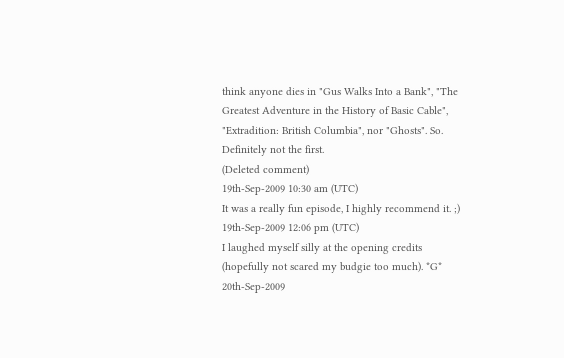think anyone dies in "Gus Walks Into a Bank", "The Greatest Adventure in the History of Basic Cable", "Extradition: British Columbia", nor "Ghosts". So. Definitely not the first.
(Deleted comment)
19th-Sep-2009 10:30 am (UTC)
It was a really fun episode, I highly recommend it. ;)
19th-Sep-2009 12:06 pm (UTC)
I laughed myself silly at the opening credits (hopefully not scared my budgie too much). *G*
20th-Sep-2009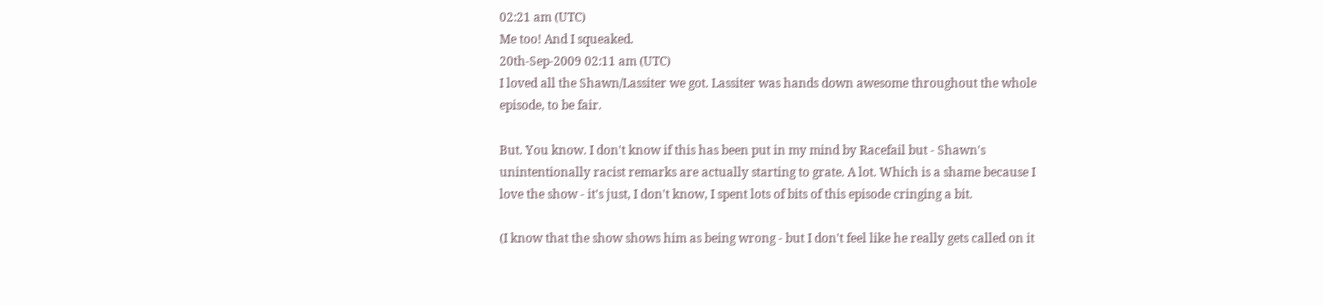02:21 am (UTC)
Me too! And I squeaked.
20th-Sep-2009 02:11 am (UTC)
I loved all the Shawn/Lassiter we got. Lassiter was hands down awesome throughout the whole episode, to be fair.

But. You know. I don't know if this has been put in my mind by Racefail but - Shawn's unintentionally racist remarks are actually starting to grate. A lot. Which is a shame because I love the show - it's just, I don't know, I spent lots of bits of this episode cringing a bit.

(I know that the show shows him as being wrong - but I don't feel like he really gets called on it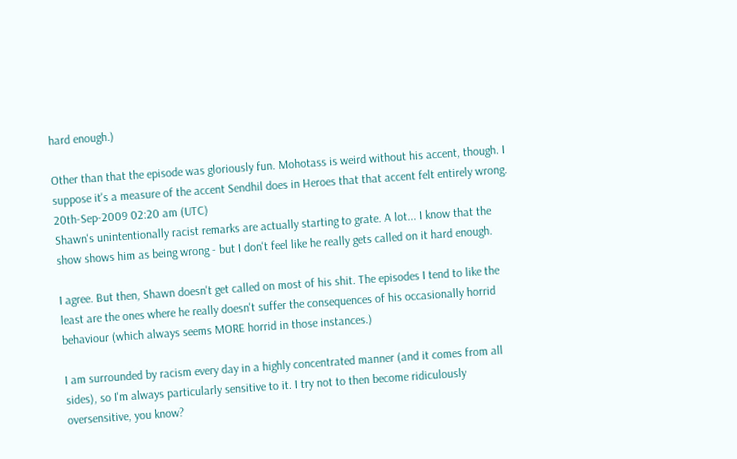hard enough.)

Other than that the episode was gloriously fun. Mohotass is weird without his accent, though. I suppose it's a measure of the accent Sendhil does in Heroes that that accent felt entirely wrong.
20th-Sep-2009 02:20 am (UTC)
Shawn's unintentionally racist remarks are actually starting to grate. A lot... I know that the show shows him as being wrong - but I don't feel like he really gets called on it hard enough.

I agree. But then, Shawn doesn't get called on most of his shit. The episodes I tend to like the least are the ones where he really doesn't suffer the consequences of his occasionally horrid behaviour (which always seems MORE horrid in those instances.)

I am surrounded by racism every day in a highly concentrated manner (and it comes from all sides), so I'm always particularly sensitive to it. I try not to then become ridiculously oversensitive, you know?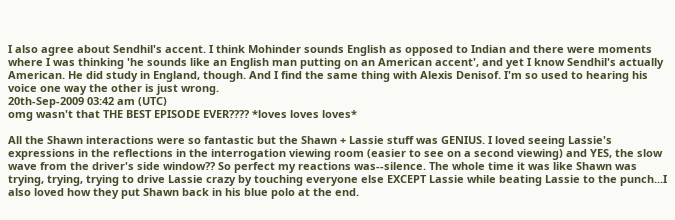I also agree about Sendhil's accent. I think Mohinder sounds English as opposed to Indian and there were moments where I was thinking 'he sounds like an English man putting on an American accent', and yet I know Sendhil's actually American. He did study in England, though. And I find the same thing with Alexis Denisof. I'm so used to hearing his voice one way the other is just wrong.
20th-Sep-2009 03:42 am (UTC)
omg wasn't that THE BEST EPISODE EVER???? *loves loves loves*

All the Shawn interactions were so fantastic but the Shawn + Lassie stuff was GENIUS. I loved seeing Lassie's expressions in the reflections in the interrogation viewing room (easier to see on a second viewing) and YES, the slow wave from the driver's side window?? So perfect my reactions was--silence. The whole time it was like Shawn was trying, trying, trying to drive Lassie crazy by touching everyone else EXCEPT Lassie while beating Lassie to the punch...I also loved how they put Shawn back in his blue polo at the end.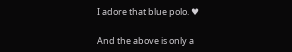I adore that blue polo. ♥

And the above is only a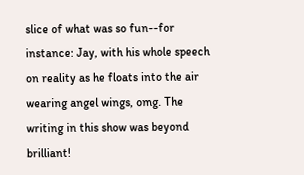slice of what was so fun--for instance: Jay, with his whole speech on reality as he floats into the air wearing angel wings, omg. The writing in this show was beyond brilliant!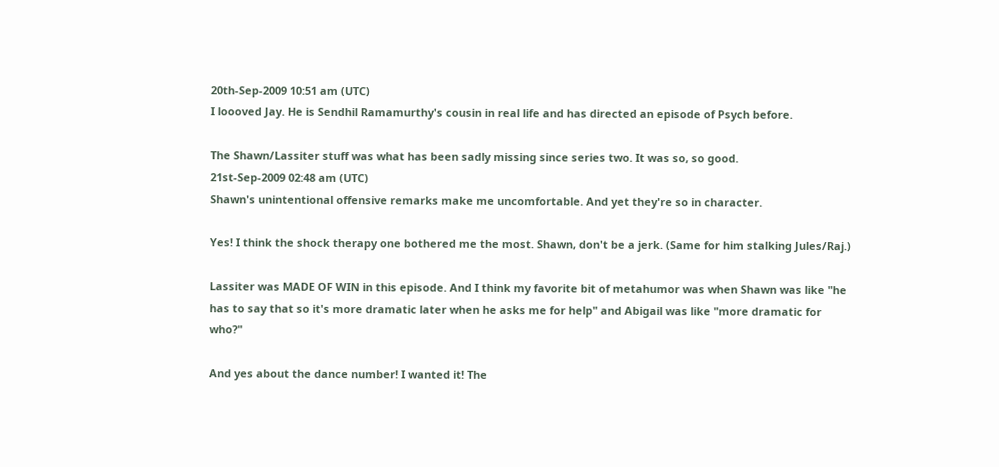20th-Sep-2009 10:51 am (UTC)
I loooved Jay. He is Sendhil Ramamurthy's cousin in real life and has directed an episode of Psych before.

The Shawn/Lassiter stuff was what has been sadly missing since series two. It was so, so good.
21st-Sep-2009 02:48 am (UTC)
Shawn's unintentional offensive remarks make me uncomfortable. And yet they're so in character.

Yes! I think the shock therapy one bothered me the most. Shawn, don't be a jerk. (Same for him stalking Jules/Raj.)

Lassiter was MADE OF WIN in this episode. And I think my favorite bit of metahumor was when Shawn was like "he has to say that so it's more dramatic later when he asks me for help" and Abigail was like "more dramatic for who?"

And yes about the dance number! I wanted it! The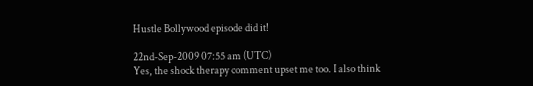Hustle Bollywood episode did it!

22nd-Sep-2009 07:55 am (UTC)
Yes, the shock therapy comment upset me too. I also think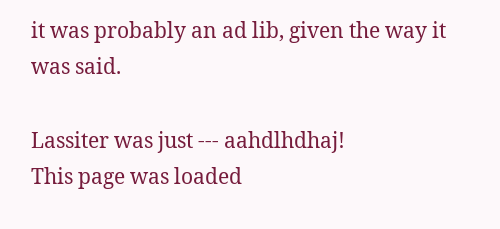it was probably an ad lib, given the way it was said.

Lassiter was just --- aahdlhdhaj!
This page was loaded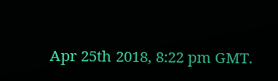Apr 25th 2018, 8:22 pm GMT.